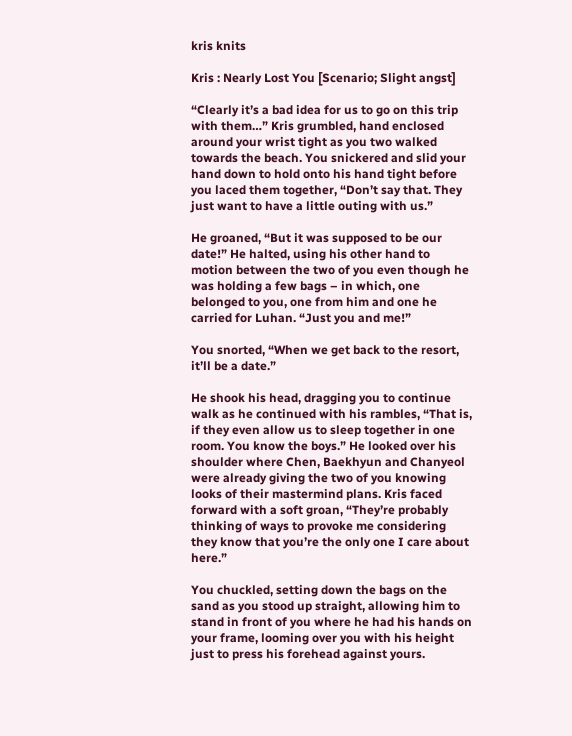kris knits

Kris : Nearly Lost You [Scenario; Slight angst]

“Clearly it’s a bad idea for us to go on this trip with them…” Kris grumbled, hand enclosed around your wrist tight as you two walked towards the beach. You snickered and slid your hand down to hold onto his hand tight before you laced them together, “Don’t say that. They just want to have a little outing with us.”

He groaned, “But it was supposed to be our date!” He halted, using his other hand to motion between the two of you even though he was holding a few bags – in which, one belonged to you, one from him and one he carried for Luhan. “Just you and me!”

You snorted, “When we get back to the resort, it’ll be a date.”

He shook his head, dragging you to continue walk as he continued with his rambles, “That is, if they even allow us to sleep together in one room. You know the boys.” He looked over his shoulder where Chen, Baekhyun and Chanyeol were already giving the two of you knowing looks of their mastermind plans. Kris faced forward with a soft groan, “They’re probably thinking of ways to provoke me considering they know that you’re the only one I care about here.”

You chuckled, setting down the bags on the sand as you stood up straight, allowing him to stand in front of you where he had his hands on your frame, looming over you with his height just to press his forehead against yours.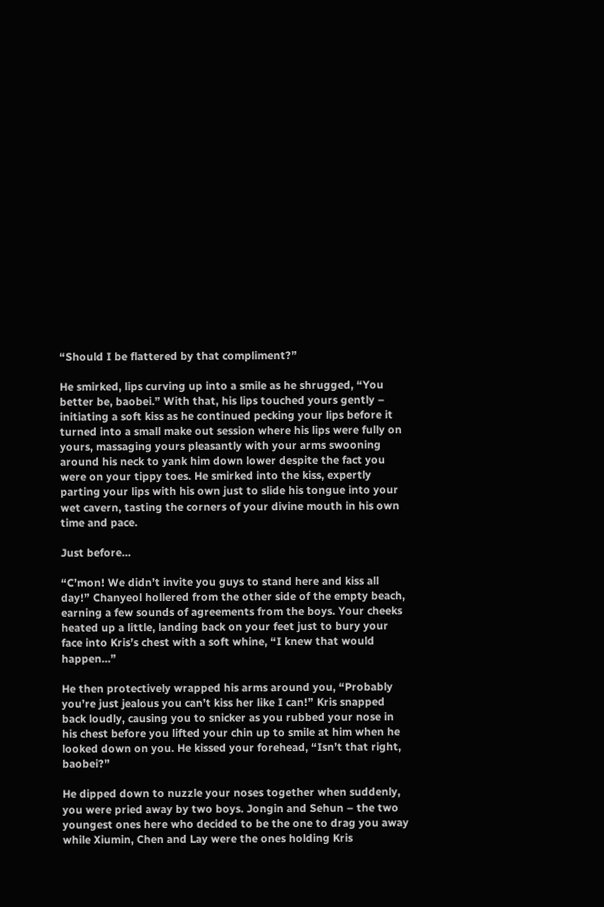“Should I be flattered by that compliment?”

He smirked, lips curving up into a smile as he shrugged, “You better be, baobei.” With that, his lips touched yours gently – initiating a soft kiss as he continued pecking your lips before it turned into a small make out session where his lips were fully on yours, massaging yours pleasantly with your arms swooning around his neck to yank him down lower despite the fact you were on your tippy toes. He smirked into the kiss, expertly parting your lips with his own just to slide his tongue into your wet cavern, tasting the corners of your divine mouth in his own time and pace.

Just before…

“C’mon! We didn’t invite you guys to stand here and kiss all day!” Chanyeol hollered from the other side of the empty beach, earning a few sounds of agreements from the boys. Your cheeks heated up a little, landing back on your feet just to bury your face into Kris’s chest with a soft whine, “I knew that would happen…”

He then protectively wrapped his arms around you, “Probably you’re just jealous you can’t kiss her like I can!” Kris snapped back loudly, causing you to snicker as you rubbed your nose in his chest before you lifted your chin up to smile at him when he looked down on you. He kissed your forehead, “Isn’t that right, baobei?”

He dipped down to nuzzle your noses together when suddenly, you were pried away by two boys. Jongin and Sehun – the two youngest ones here who decided to be the one to drag you away while Xiumin, Chen and Lay were the ones holding Kris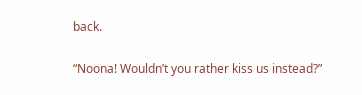back.

“Noona! Wouldn’t you rather kiss us instead?”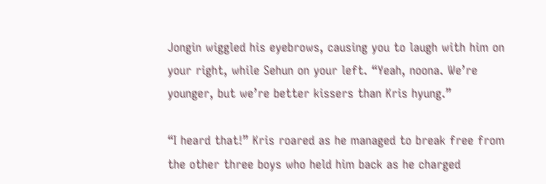Jongin wiggled his eyebrows, causing you to laugh with him on your right, while Sehun on your left. “Yeah, noona. We’re younger, but we’re better kissers than Kris hyung.”

“I heard that!” Kris roared as he managed to break free from the other three boys who held him back as he charged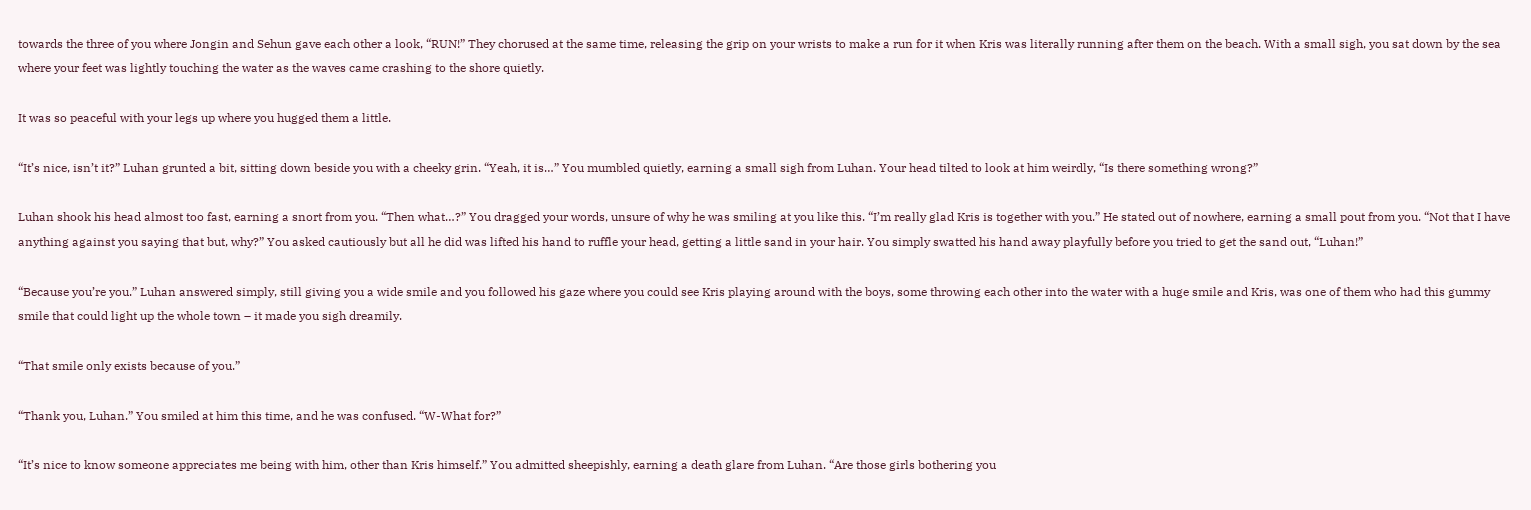towards the three of you where Jongin and Sehun gave each other a look, “RUN!” They chorused at the same time, releasing the grip on your wrists to make a run for it when Kris was literally running after them on the beach. With a small sigh, you sat down by the sea where your feet was lightly touching the water as the waves came crashing to the shore quietly.

It was so peaceful with your legs up where you hugged them a little.

“It’s nice, isn’t it?” Luhan grunted a bit, sitting down beside you with a cheeky grin. “Yeah, it is…” You mumbled quietly, earning a small sigh from Luhan. Your head tilted to look at him weirdly, “Is there something wrong?”

Luhan shook his head almost too fast, earning a snort from you. “Then what…?” You dragged your words, unsure of why he was smiling at you like this. “I’m really glad Kris is together with you.” He stated out of nowhere, earning a small pout from you. “Not that I have anything against you saying that but, why?” You asked cautiously but all he did was lifted his hand to ruffle your head, getting a little sand in your hair. You simply swatted his hand away playfully before you tried to get the sand out, “Luhan!”

“Because you’re you.” Luhan answered simply, still giving you a wide smile and you followed his gaze where you could see Kris playing around with the boys, some throwing each other into the water with a huge smile and Kris, was one of them who had this gummy smile that could light up the whole town – it made you sigh dreamily.

“That smile only exists because of you.”

“Thank you, Luhan.” You smiled at him this time, and he was confused. “W-What for?”

“It’s nice to know someone appreciates me being with him, other than Kris himself.” You admitted sheepishly, earning a death glare from Luhan. “Are those girls bothering you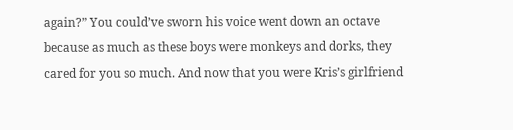again?” You could’ve sworn his voice went down an octave because as much as these boys were monkeys and dorks, they cared for you so much. And now that you were Kris’s girlfriend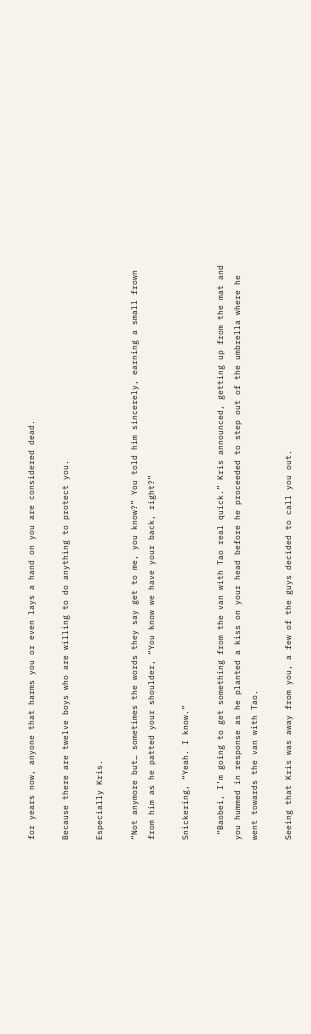for years now, anyone that harms you or even lays a hand on you are considered dead.

Because there are twelve boys who are willing to do anything to protect you.

Especially Kris.

“Not anymore but… sometimes the words they say get to me, you know?” You told him sincerely, earning a small frown from him as he patted your shoulder, “You know we have your back, right?”

Snickering, “Yeah. I know.”

 “Baobei, I’m going to get something from the van with Tao real quick.” Kris announced, getting up from the mat and you hummed in response as he planted a kiss on your head before he proceeded to step out of the umbrella where he went towards the van with Tao.

Seeing that Kris was away from you, a few of the guys decided to call you out.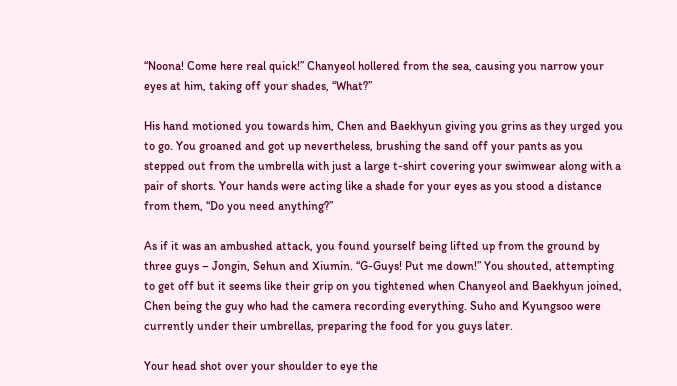“Noona! Come here real quick!” Chanyeol hollered from the sea, causing you narrow your eyes at him, taking off your shades, “What?”

His hand motioned you towards him, Chen and Baekhyun giving you grins as they urged you to go. You groaned and got up nevertheless, brushing the sand off your pants as you stepped out from the umbrella with just a large t-shirt covering your swimwear along with a pair of shorts. Your hands were acting like a shade for your eyes as you stood a distance from them, “Do you need anything?”

As if it was an ambushed attack, you found yourself being lifted up from the ground by three guys – Jongin, Sehun and Xiumin. “G-Guys! Put me down!” You shouted, attempting to get off but it seems like their grip on you tightened when Chanyeol and Baekhyun joined, Chen being the guy who had the camera recording everything. Suho and Kyungsoo were currently under their umbrellas, preparing the food for you guys later.

Your head shot over your shoulder to eye the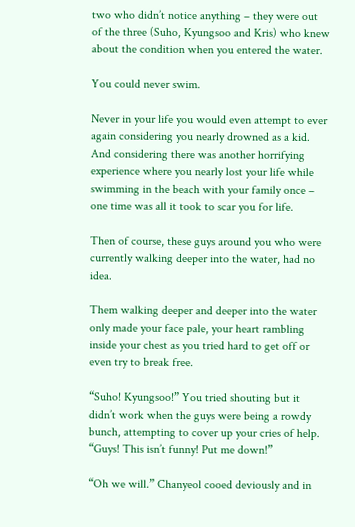two who didn’t notice anything – they were out of the three (Suho, Kyungsoo and Kris) who knew about the condition when you entered the water.

You could never swim.

Never in your life you would even attempt to ever again considering you nearly drowned as a kid. And considering there was another horrifying experience where you nearly lost your life while swimming in the beach with your family once – one time was all it took to scar you for life.

Then of course, these guys around you who were currently walking deeper into the water, had no idea.

Them walking deeper and deeper into the water only made your face pale, your heart rambling inside your chest as you tried hard to get off or even try to break free.

“Suho! Kyungsoo!” You tried shouting but it didn’t work when the guys were being a rowdy bunch, attempting to cover up your cries of help. “Guys! This isn’t funny! Put me down!”

“Oh we will.” Chanyeol cooed deviously and in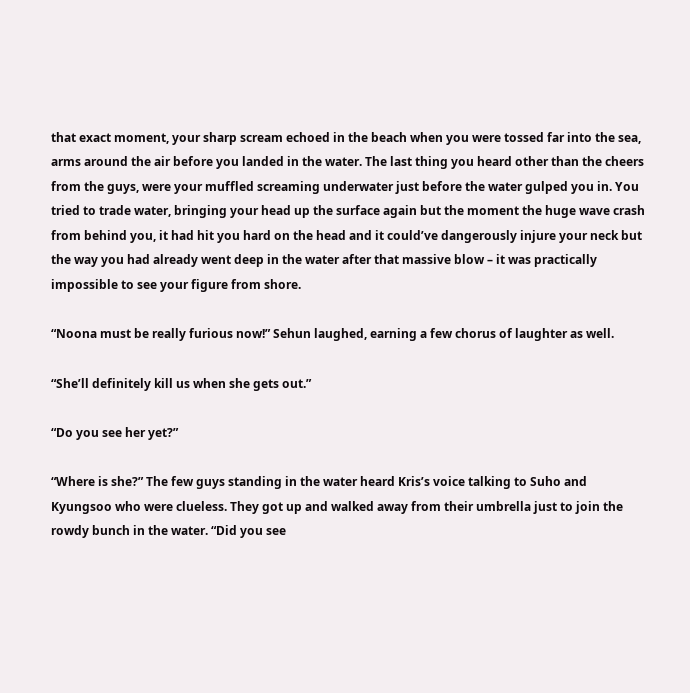that exact moment, your sharp scream echoed in the beach when you were tossed far into the sea, arms around the air before you landed in the water. The last thing you heard other than the cheers from the guys, were your muffled screaming underwater just before the water gulped you in. You tried to trade water, bringing your head up the surface again but the moment the huge wave crash from behind you, it had hit you hard on the head and it could’ve dangerously injure your neck but the way you had already went deep in the water after that massive blow – it was practically impossible to see your figure from shore.

“Noona must be really furious now!” Sehun laughed, earning a few chorus of laughter as well.

“She’ll definitely kill us when she gets out.”

“Do you see her yet?”

“Where is she?” The few guys standing in the water heard Kris’s voice talking to Suho and Kyungsoo who were clueless. They got up and walked away from their umbrella just to join the rowdy bunch in the water. “Did you see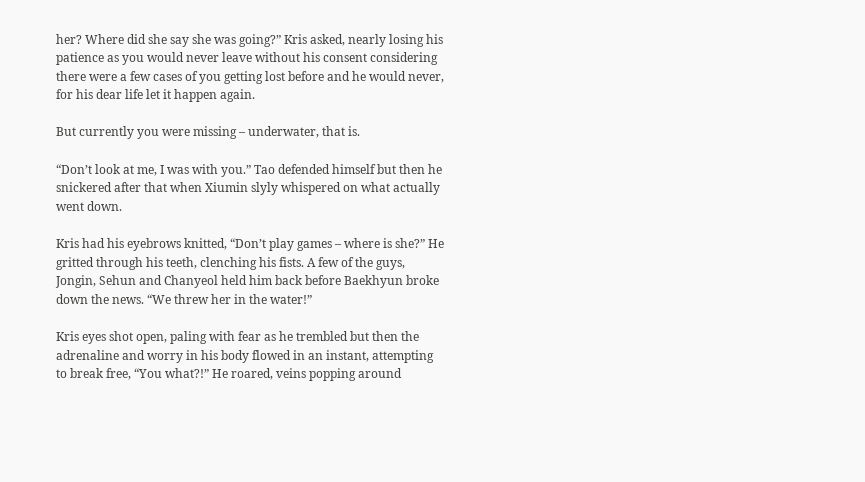her? Where did she say she was going?” Kris asked, nearly losing his patience as you would never leave without his consent considering there were a few cases of you getting lost before and he would never, for his dear life let it happen again.

But currently you were missing – underwater, that is.

“Don’t look at me, I was with you.” Tao defended himself but then he snickered after that when Xiumin slyly whispered on what actually went down.

Kris had his eyebrows knitted, “Don’t play games – where is she?” He gritted through his teeth, clenching his fists. A few of the guys, Jongin, Sehun and Chanyeol held him back before Baekhyun broke down the news. “We threw her in the water!”

Kris eyes shot open, paling with fear as he trembled but then the adrenaline and worry in his body flowed in an instant, attempting to break free, “You what?!” He roared, veins popping around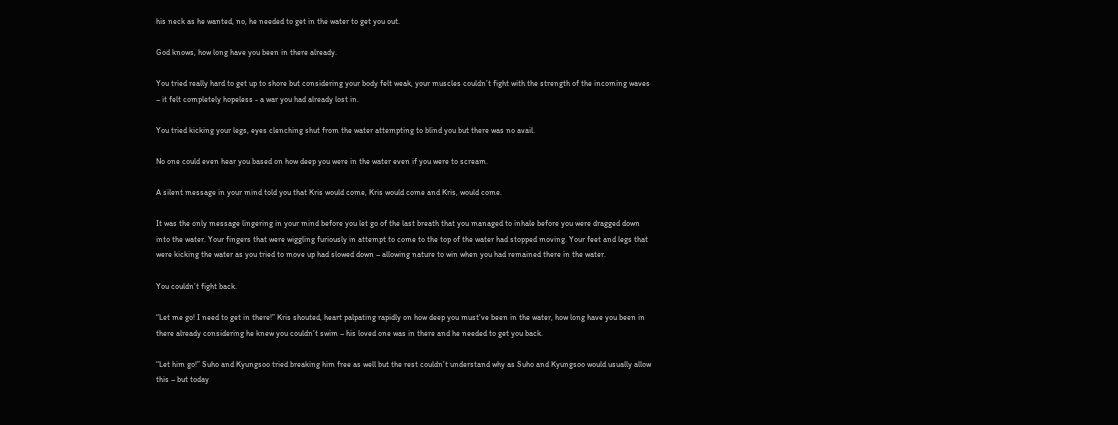his neck as he wanted, no, he needed to get in the water to get you out.

God knows, how long have you been in there already.

You tried really hard to get up to shore but considering your body felt weak, your muscles couldn’t fight with the strength of the incoming waves – it felt completely hopeless - a war you had already lost in.

You tried kicking your legs, eyes clenching shut from the water attempting to blind you but there was no avail.

No one could even hear you based on how deep you were in the water even if you were to scream.

A silent message in your mind told you that Kris would come, Kris would come and Kris, would come.

It was the only message lingering in your mind before you let go of the last breath that you managed to inhale before you were dragged down into the water. Your fingers that were wiggling furiously in attempt to come to the top of the water had stopped moving. Your feet and legs that were kicking the water as you tried to move up had slowed down – allowing nature to win when you had remained there in the water.

You couldn’t fight back.

“Let me go! I need to get in there!” Kris shouted, heart palpating rapidly on how deep you must’ve been in the water, how long have you been in there already considering he knew you couldn’t swim – his loved one was in there and he needed to get you back.

“Let him go!” Suho and Kyungsoo tried breaking him free as well but the rest couldn’t understand why as Suho and Kyungsoo would usually allow this – but today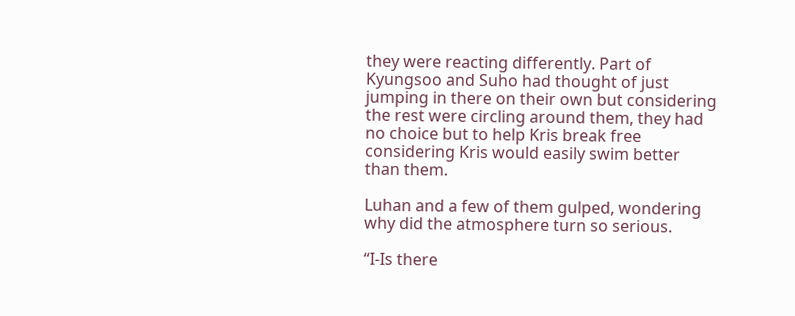they were reacting differently. Part of Kyungsoo and Suho had thought of just jumping in there on their own but considering the rest were circling around them, they had no choice but to help Kris break free considering Kris would easily swim better than them.

Luhan and a few of them gulped, wondering why did the atmosphere turn so serious.

“I-Is there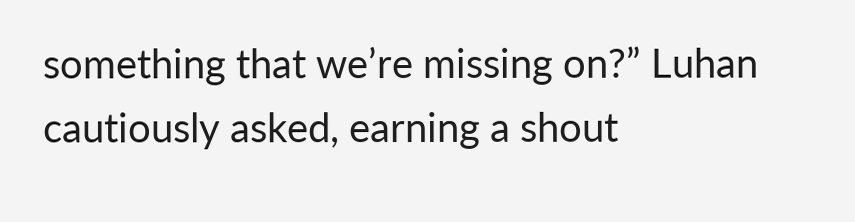something that we’re missing on?” Luhan cautiously asked, earning a shout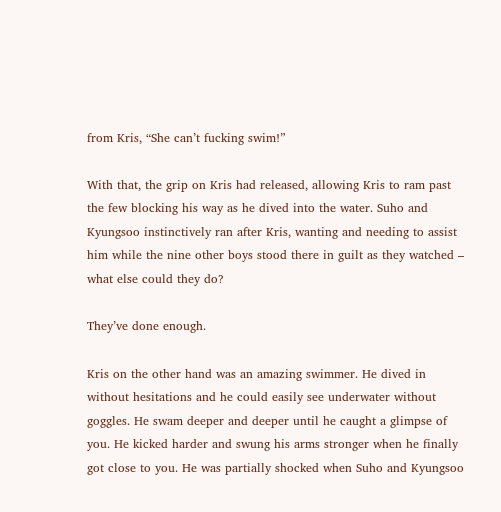from Kris, “She can’t fucking swim!”

With that, the grip on Kris had released, allowing Kris to ram past the few blocking his way as he dived into the water. Suho and Kyungsoo instinctively ran after Kris, wanting and needing to assist him while the nine other boys stood there in guilt as they watched – what else could they do?

They’ve done enough.

Kris on the other hand was an amazing swimmer. He dived in without hesitations and he could easily see underwater without goggles. He swam deeper and deeper until he caught a glimpse of you. He kicked harder and swung his arms stronger when he finally got close to you. He was partially shocked when Suho and Kyungsoo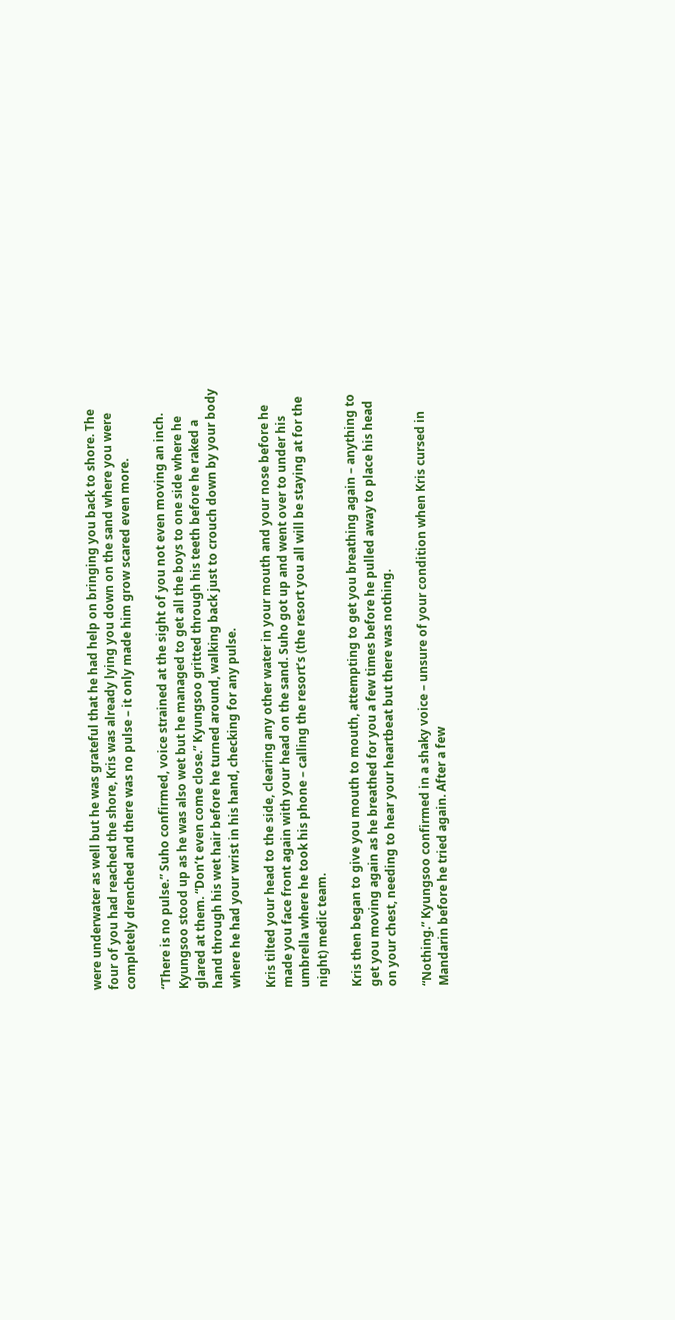were underwater as well but he was grateful that he had help on bringing you back to shore. The four of you had reached the shore, Kris was already lying you down on the sand where you were completely drenched and there was no pulse – it only made him grow scared even more.

“There is no pulse.” Suho confirmed, voice strained at the sight of you not even moving an inch. Kyungsoo stood up as he was also wet but he managed to get all the boys to one side where he glared at them. “Don’t even come close.” Kyungsoo gritted through his teeth before he raked a hand through his wet hair before he turned around, walking back just to crouch down by your body where he had your wrist in his hand, checking for any pulse.

Kris tilted your head to the side, clearing any other water in your mouth and your nose before he made you face front again with your head on the sand. Suho got up and went over to under his umbrella where he took his phone – calling the resort’s (the resort you all will be staying at for the night) medic team.

Kris then began to give you mouth to mouth, attempting to get you breathing again – anything to get you moving again as he breathed for you a few times before he pulled away to place his head on your chest, needing to hear your heartbeat but there was nothing.

“Nothing.” Kyungsoo confirmed in a shaky voice – unsure of your condition when Kris cursed in Mandarin before he tried again. After a few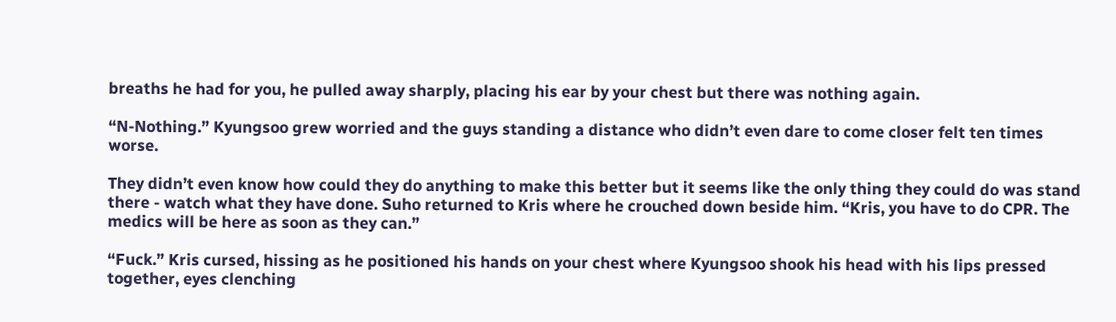breaths he had for you, he pulled away sharply, placing his ear by your chest but there was nothing again.

“N-Nothing.” Kyungsoo grew worried and the guys standing a distance who didn’t even dare to come closer felt ten times worse.

They didn’t even know how could they do anything to make this better but it seems like the only thing they could do was stand there - watch what they have done. Suho returned to Kris where he crouched down beside him. “Kris, you have to do CPR. The medics will be here as soon as they can.”

“Fuck.” Kris cursed, hissing as he positioned his hands on your chest where Kyungsoo shook his head with his lips pressed together, eyes clenching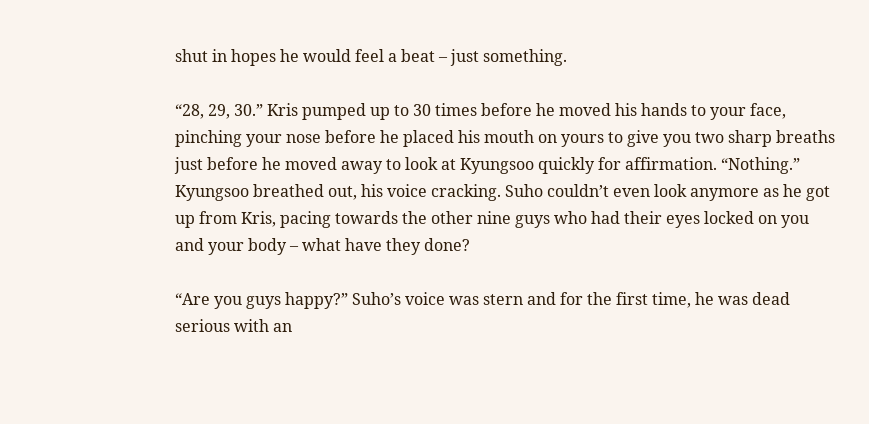shut in hopes he would feel a beat – just something.

“28, 29, 30.” Kris pumped up to 30 times before he moved his hands to your face, pinching your nose before he placed his mouth on yours to give you two sharp breaths just before he moved away to look at Kyungsoo quickly for affirmation. “Nothing.” Kyungsoo breathed out, his voice cracking. Suho couldn’t even look anymore as he got up from Kris, pacing towards the other nine guys who had their eyes locked on you and your body – what have they done?

“Are you guys happy?” Suho’s voice was stern and for the first time, he was dead serious with an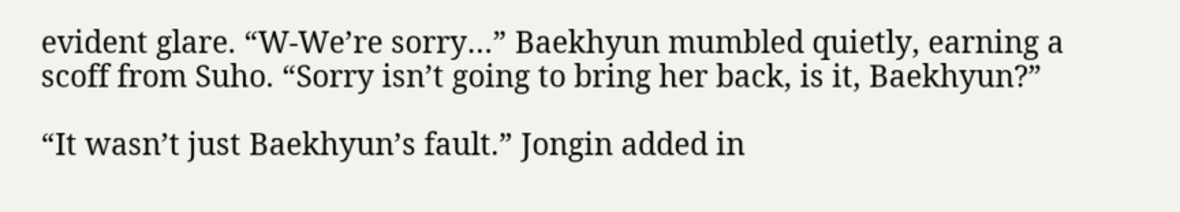evident glare. “W-We’re sorry…” Baekhyun mumbled quietly, earning a scoff from Suho. “Sorry isn’t going to bring her back, is it, Baekhyun?”

“It wasn’t just Baekhyun’s fault.” Jongin added in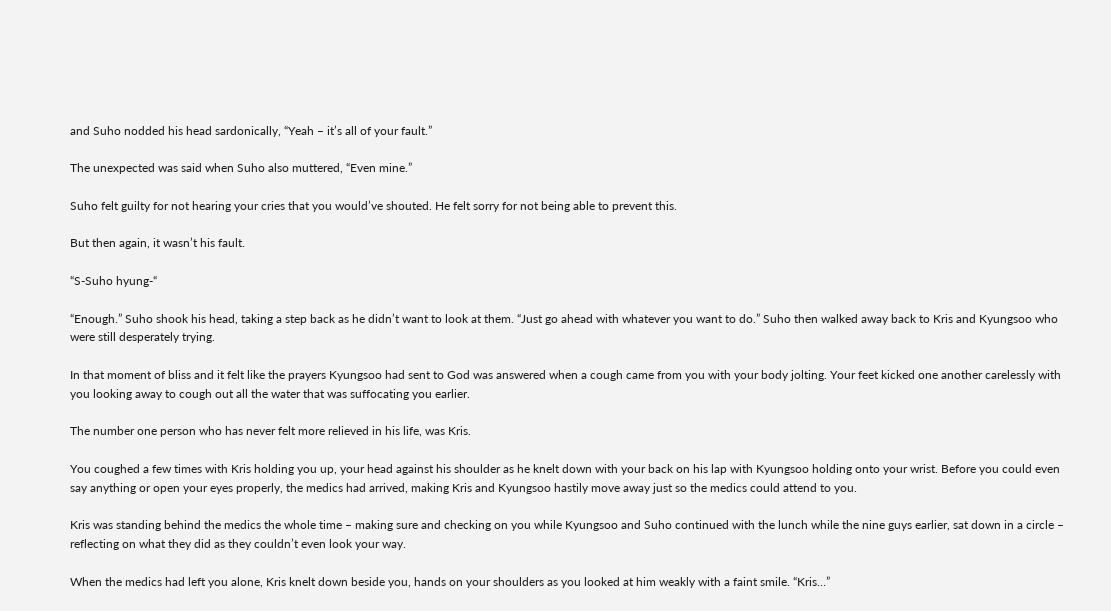and Suho nodded his head sardonically, “Yeah – it’s all of your fault.”

The unexpected was said when Suho also muttered, “Even mine.”

Suho felt guilty for not hearing your cries that you would’ve shouted. He felt sorry for not being able to prevent this.

But then again, it wasn’t his fault.

“S-Suho hyung-“

“Enough.” Suho shook his head, taking a step back as he didn’t want to look at them. “Just go ahead with whatever you want to do.” Suho then walked away back to Kris and Kyungsoo who were still desperately trying.

In that moment of bliss and it felt like the prayers Kyungsoo had sent to God was answered when a cough came from you with your body jolting. Your feet kicked one another carelessly with you looking away to cough out all the water that was suffocating you earlier.

The number one person who has never felt more relieved in his life, was Kris.

You coughed a few times with Kris holding you up, your head against his shoulder as he knelt down with your back on his lap with Kyungsoo holding onto your wrist. Before you could even say anything or open your eyes properly, the medics had arrived, making Kris and Kyungsoo hastily move away just so the medics could attend to you.

Kris was standing behind the medics the whole time – making sure and checking on you while Kyungsoo and Suho continued with the lunch while the nine guys earlier, sat down in a circle – reflecting on what they did as they couldn’t even look your way.

When the medics had left you alone, Kris knelt down beside you, hands on your shoulders as you looked at him weakly with a faint smile. “Kris…”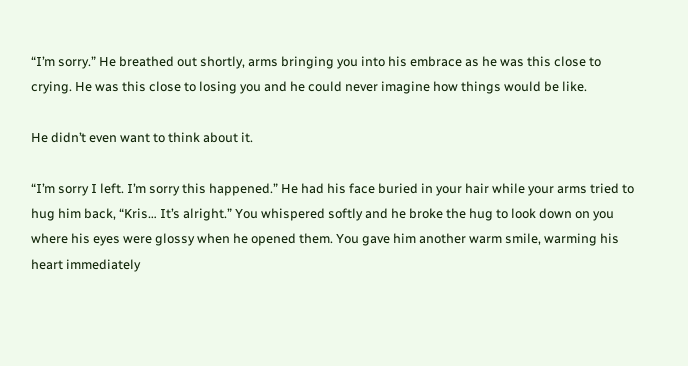“I’m sorry.” He breathed out shortly, arms bringing you into his embrace as he was this close to crying. He was this close to losing you and he could never imagine how things would be like.

He didn’t even want to think about it.

“I’m sorry I left. I’m sorry this happened.” He had his face buried in your hair while your arms tried to hug him back, “Kris… It’s alright.” You whispered softly and he broke the hug to look down on you where his eyes were glossy when he opened them. You gave him another warm smile, warming his heart immediately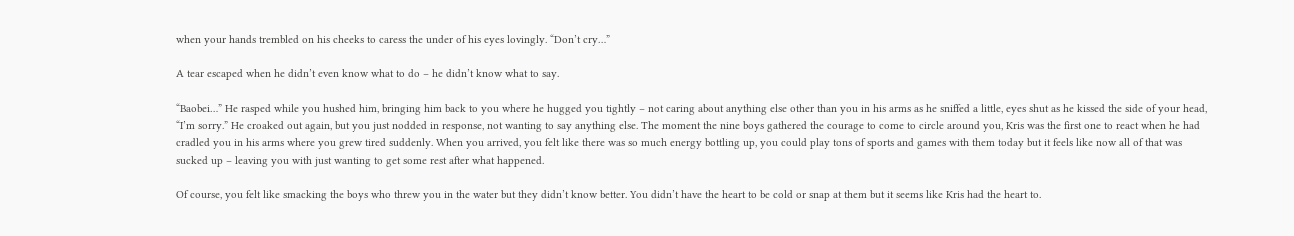when your hands trembled on his cheeks to caress the under of his eyes lovingly. “Don’t cry…”

A tear escaped when he didn’t even know what to do – he didn’t know what to say.

“Baobei…” He rasped while you hushed him, bringing him back to you where he hugged you tightly – not caring about anything else other than you in his arms as he sniffed a little, eyes shut as he kissed the side of your head, “I’m sorry.” He croaked out again, but you just nodded in response, not wanting to say anything else. The moment the nine boys gathered the courage to come to circle around you, Kris was the first one to react when he had cradled you in his arms where you grew tired suddenly. When you arrived, you felt like there was so much energy bottling up, you could play tons of sports and games with them today but it feels like now all of that was sucked up – leaving you with just wanting to get some rest after what happened.

Of course, you felt like smacking the boys who threw you in the water but they didn’t know better. You didn’t have the heart to be cold or snap at them but it seems like Kris had the heart to.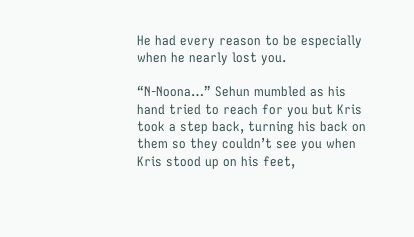He had every reason to be especially when he nearly lost you.

“N-Noona…” Sehun mumbled as his hand tried to reach for you but Kris took a step back, turning his back on them so they couldn’t see you when Kris stood up on his feet,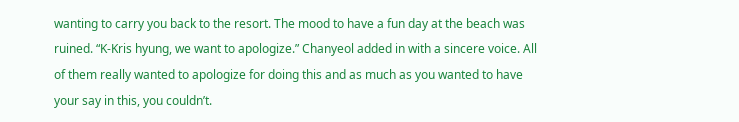wanting to carry you back to the resort. The mood to have a fun day at the beach was ruined. “K-Kris hyung, we want to apologize.” Chanyeol added in with a sincere voice. All of them really wanted to apologize for doing this and as much as you wanted to have your say in this, you couldn’t.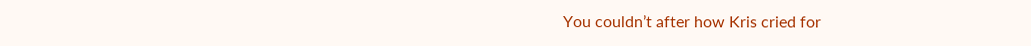You couldn’t after how Kris cried for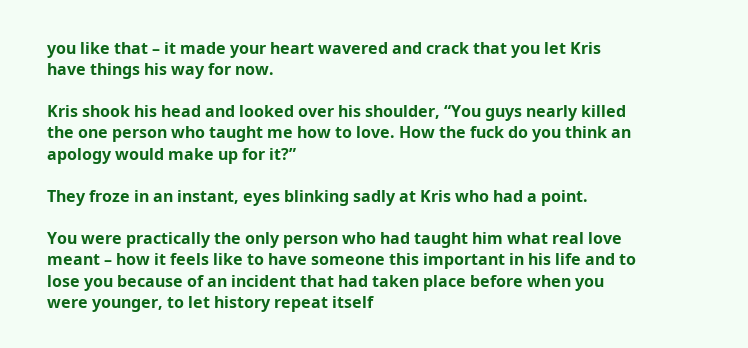you like that – it made your heart wavered and crack that you let Kris have things his way for now.

Kris shook his head and looked over his shoulder, “You guys nearly killed the one person who taught me how to love. How the fuck do you think an apology would make up for it?”

They froze in an instant, eyes blinking sadly at Kris who had a point.

You were practically the only person who had taught him what real love meant – how it feels like to have someone this important in his life and to lose you because of an incident that had taken place before when you were younger, to let history repeat itself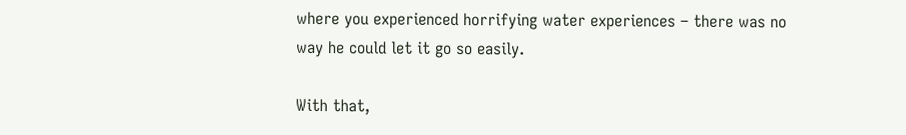where you experienced horrifying water experiences – there was no way he could let it go so easily.

With that,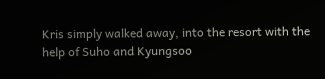Kris simply walked away, into the resort with the help of Suho and Kyungsoo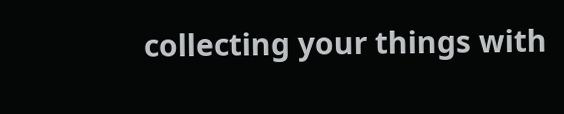collecting your things with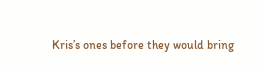Kris’s ones before they would bring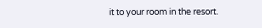it to your room in the resort.